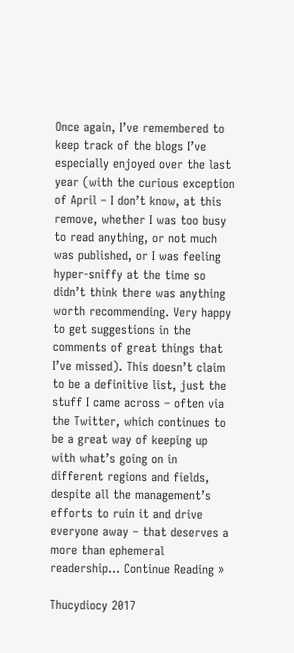Once again, I’ve remembered to keep track of the blogs I’ve especially enjoyed over the last year (with the curious exception of April – I don’t know, at this remove, whether I was too busy to read anything, or not much was published, or I was feeling hyper-sniffy at the time so didn’t think there was anything worth recommending. Very happy to get suggestions in the comments of great things that I’ve missed). This doesn’t claim to be a definitive list, just the stuff I came across – often via the Twitter, which continues to be a great way of keeping up with what’s going on in different regions and fields, despite all the management’s efforts to ruin it and drive everyone away – that deserves a more than ephemeral readership… Continue Reading »

Thucydiocy 2017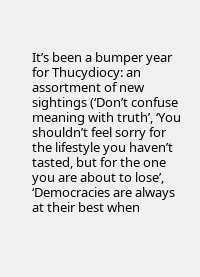It’s been a bumper year for Thucydiocy: an assortment of new sightings (‘Don’t confuse meaning with truth’, ‘You shouldn’t feel sorry for the lifestyle you haven’t tasted, but for the one you are about to lose’, ‘Democracies are always at their best when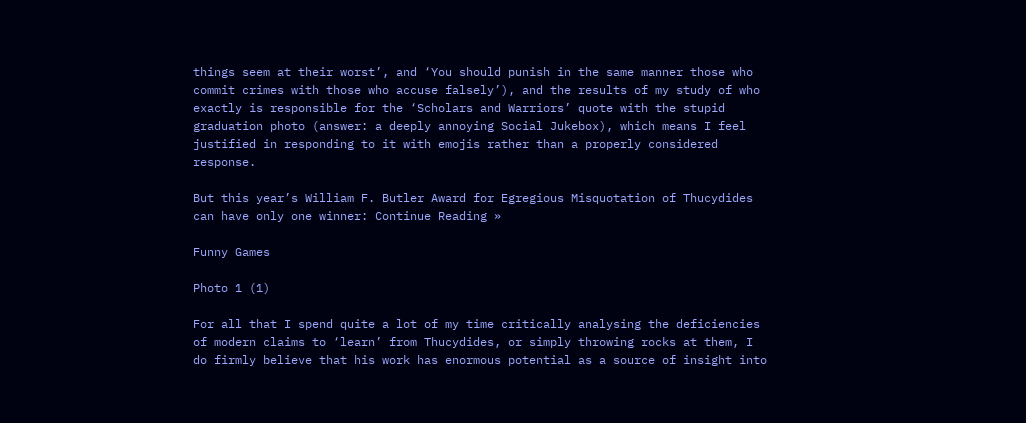things seem at their worst’, and ‘You should punish in the same manner those who commit crimes with those who accuse falsely’), and the results of my study of who exactly is responsible for the ‘Scholars and Warriors’ quote with the stupid graduation photo (answer: a deeply annoying Social Jukebox), which means I feel justified in responding to it with emojis rather than a properly considered response.

But this year’s William F. Butler Award for Egregious Misquotation of Thucydides can have only one winner: Continue Reading »

Funny Games

Photo 1 (1)

For all that I spend quite a lot of my time critically analysing the deficiencies of modern claims to ‘learn’ from Thucydides, or simply throwing rocks at them, I do firmly believe that his work has enormous potential as a source of insight into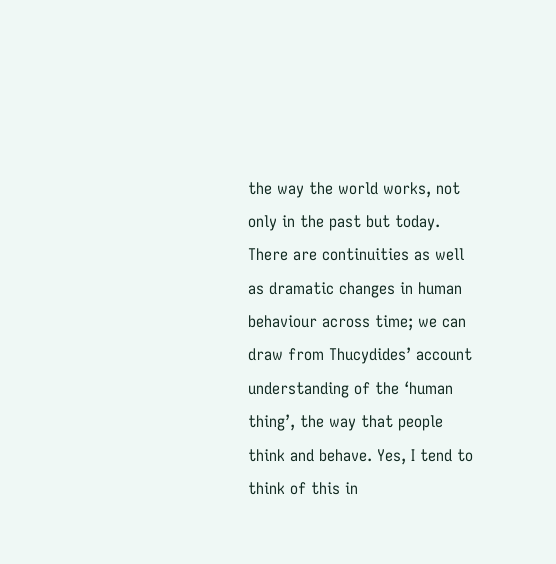the way the world works, not only in the past but today. There are continuities as well as dramatic changes in human behaviour across time; we can draw from Thucydides’ account understanding of the ‘human thing’, the way that people think and behave. Yes, I tend to think of this in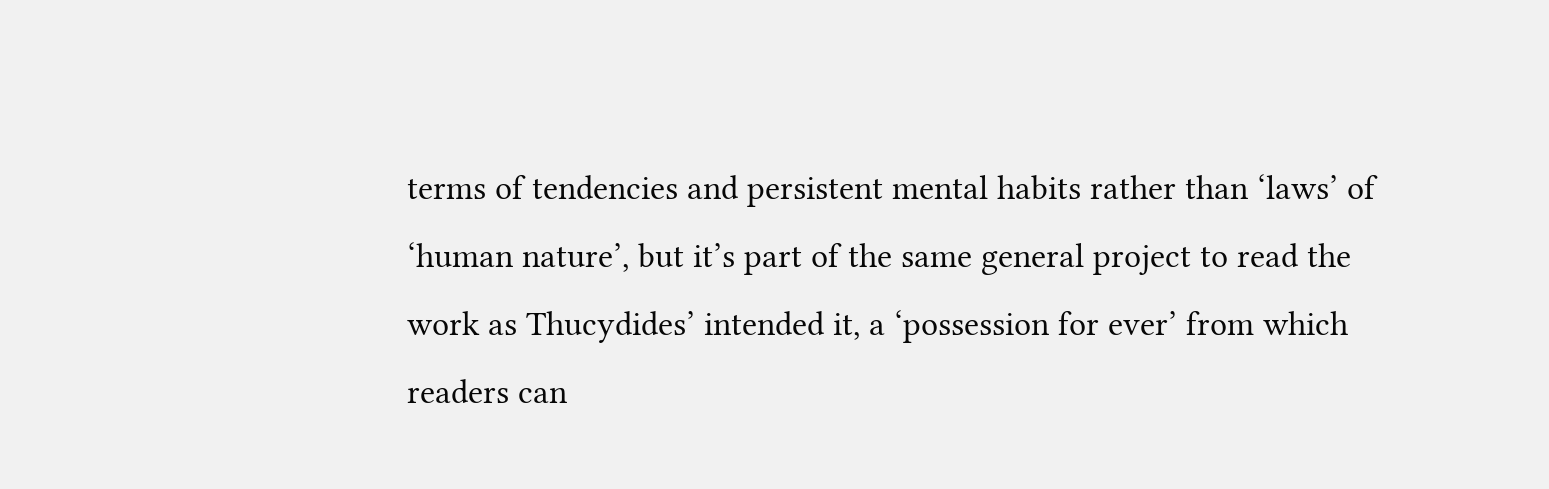terms of tendencies and persistent mental habits rather than ‘laws’ of ‘human nature’, but it’s part of the same general project to read the work as Thucydides’ intended it, a ‘possession for ever’ from which readers can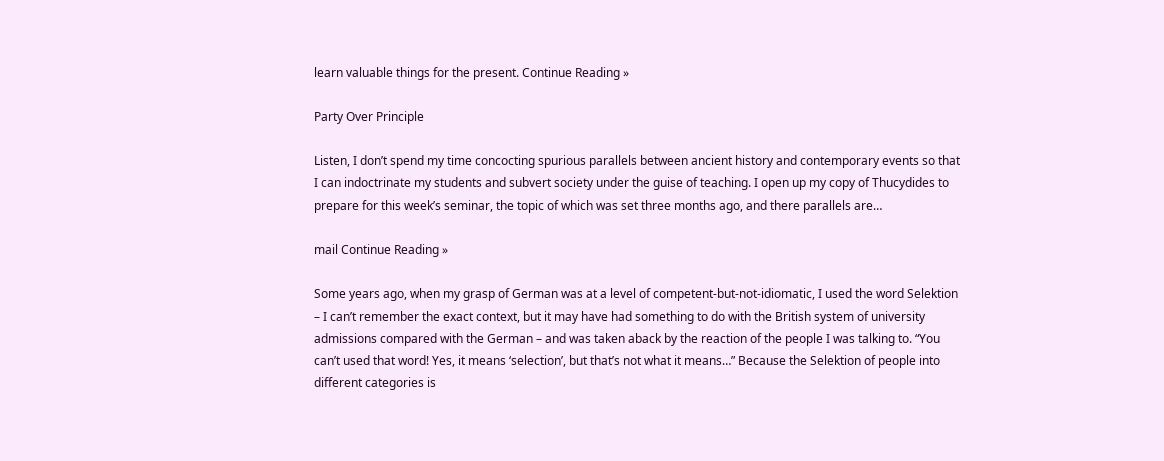learn valuable things for the present. Continue Reading »

Party Over Principle

Listen, I don’t spend my time concocting spurious parallels between ancient history and contemporary events so that I can indoctrinate my students and subvert society under the guise of teaching. I open up my copy of Thucydides to prepare for this week’s seminar, the topic of which was set three months ago, and there parallels are…

mail Continue Reading »

Some years ago, when my grasp of German was at a level of competent-but-not-idiomatic, I used the word Selektion – I can’t remember the exact context, but it may have had something to do with the British system of university admissions compared with the German – and was taken aback by the reaction of the people I was talking to. “You can’t used that word! Yes, it means ‘selection’, but that’s not what it means…” Because the Selektion of people into different categories is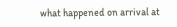what happened on arrival at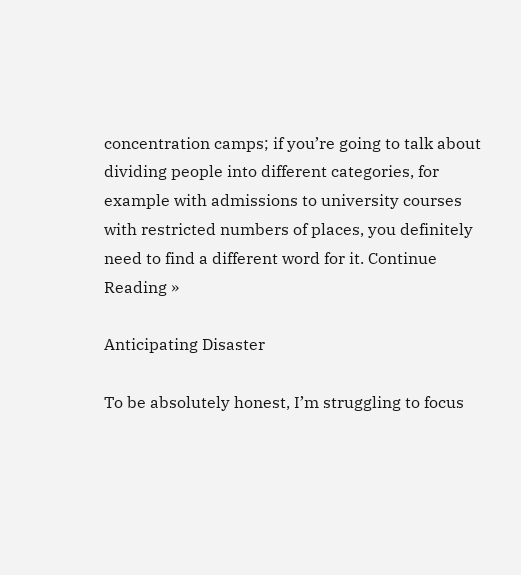concentration camps; if you’re going to talk about dividing people into different categories, for example with admissions to university courses with restricted numbers of places, you definitely need to find a different word for it. Continue Reading »

Anticipating Disaster

To be absolutely honest, I’m struggling to focus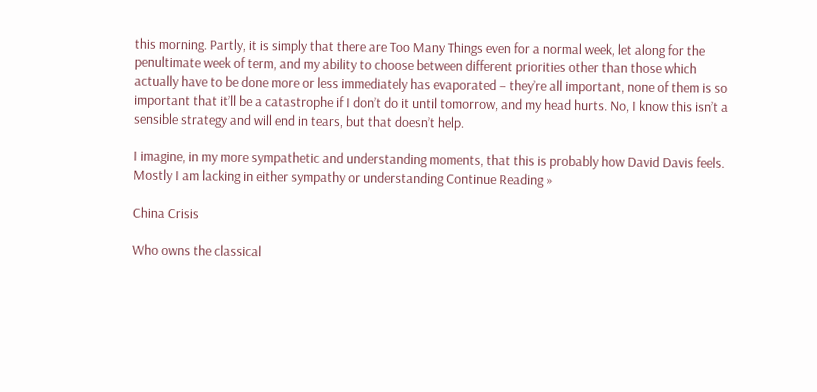this morning. Partly, it is simply that there are Too Many Things even for a normal week, let along for the penultimate week of term, and my ability to choose between different priorities other than those which actually have to be done more or less immediately has evaporated – they’re all important, none of them is so important that it’ll be a catastrophe if I don’t do it until tomorrow, and my head hurts. No, I know this isn’t a sensible strategy and will end in tears, but that doesn’t help.

I imagine, in my more sympathetic and understanding moments, that this is probably how David Davis feels. Mostly I am lacking in either sympathy or understanding Continue Reading »

China Crisis

Who owns the classical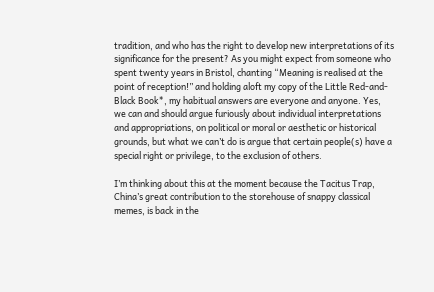tradition, and who has the right to develop new interpretations of its significance for the present? As you might expect from someone who spent twenty years in Bristol, chanting “Meaning is realised at the point of reception!” and holding aloft my copy of the Little Red-and-Black Book*, my habitual answers are everyone and anyone. Yes, we can and should argue furiously about individual interpretations and appropriations, on political or moral or aesthetic or historical grounds, but what we can’t do is argue that certain people(s) have a special right or privilege, to the exclusion of others.

I’m thinking about this at the moment because the Tacitus Trap, China’s great contribution to the storehouse of snappy classical memes, is back in the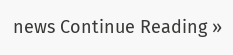news Continue Reading »